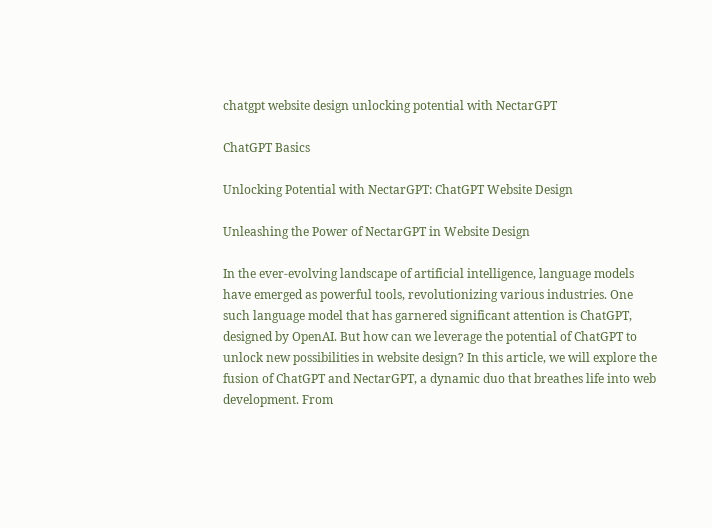chatgpt website design unlocking potential with NectarGPT

ChatGPT Basics

Unlocking Potential with NectarGPT: ChatGPT Website Design

Unleashing the Power of NectarGPT in Website Design

In the ever-evolving landscape of artificial intelligence, language models have emerged as powerful tools, revolutionizing various industries. One such language model that has garnered significant attention is ChatGPT, designed by OpenAI. But how can we leverage the potential of ChatGPT to unlock new possibilities in website design? In this article, we will explore the fusion of ChatGPT and NectarGPT, a dynamic duo that breathes life into web development. From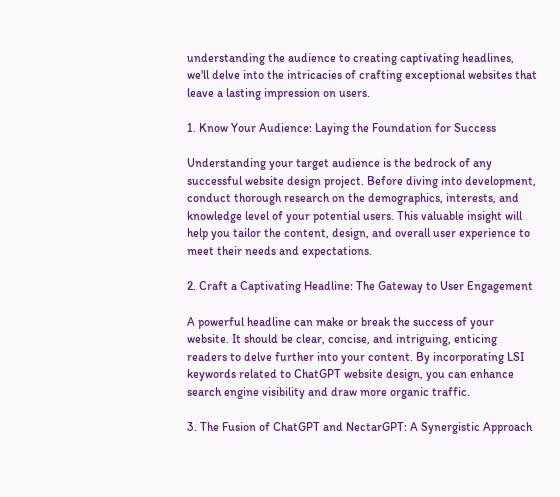understanding the audience to creating captivating headlines, we'll delve into the intricacies of crafting exceptional websites that leave a lasting impression on users.

1. Know Your Audience: Laying the Foundation for Success

Understanding your target audience is the bedrock of any successful website design project. Before diving into development, conduct thorough research on the demographics, interests, and knowledge level of your potential users. This valuable insight will help you tailor the content, design, and overall user experience to meet their needs and expectations.

2. Craft a Captivating Headline: The Gateway to User Engagement

A powerful headline can make or break the success of your website. It should be clear, concise, and intriguing, enticing readers to delve further into your content. By incorporating LSI keywords related to ChatGPT website design, you can enhance search engine visibility and draw more organic traffic.

3. The Fusion of ChatGPT and NectarGPT: A Synergistic Approach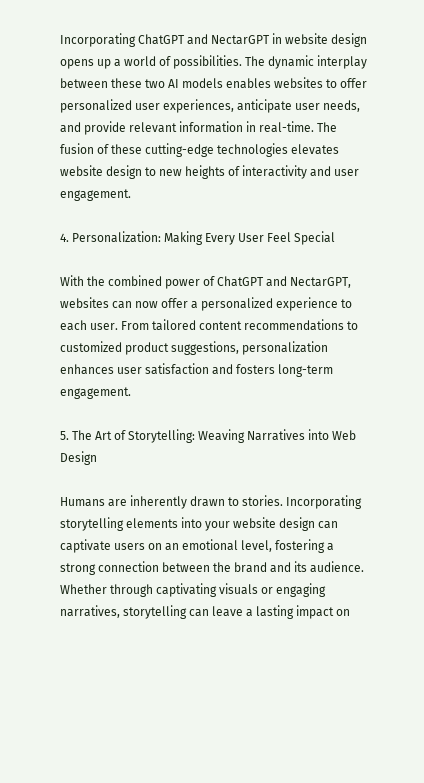Incorporating ChatGPT and NectarGPT in website design opens up a world of possibilities. The dynamic interplay between these two AI models enables websites to offer personalized user experiences, anticipate user needs, and provide relevant information in real-time. The fusion of these cutting-edge technologies elevates website design to new heights of interactivity and user engagement.

4. Personalization: Making Every User Feel Special

With the combined power of ChatGPT and NectarGPT, websites can now offer a personalized experience to each user. From tailored content recommendations to customized product suggestions, personalization enhances user satisfaction and fosters long-term engagement.

5. The Art of Storytelling: Weaving Narratives into Web Design

Humans are inherently drawn to stories. Incorporating storytelling elements into your website design can captivate users on an emotional level, fostering a strong connection between the brand and its audience. Whether through captivating visuals or engaging narratives, storytelling can leave a lasting impact on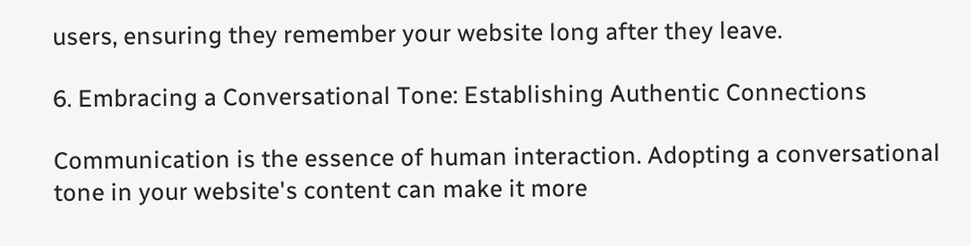users, ensuring they remember your website long after they leave.

6. Embracing a Conversational Tone: Establishing Authentic Connections

Communication is the essence of human interaction. Adopting a conversational tone in your website's content can make it more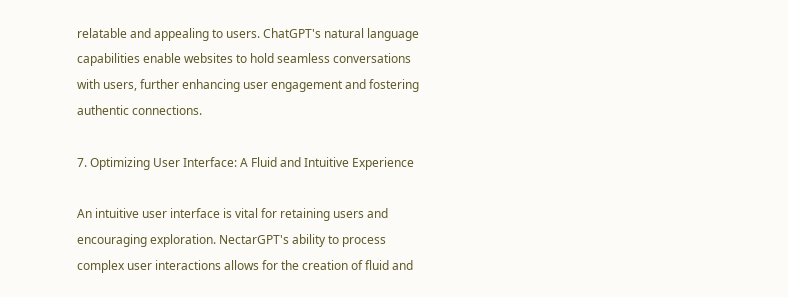relatable and appealing to users. ChatGPT's natural language capabilities enable websites to hold seamless conversations with users, further enhancing user engagement and fostering authentic connections.

7. Optimizing User Interface: A Fluid and Intuitive Experience

An intuitive user interface is vital for retaining users and encouraging exploration. NectarGPT's ability to process complex user interactions allows for the creation of fluid and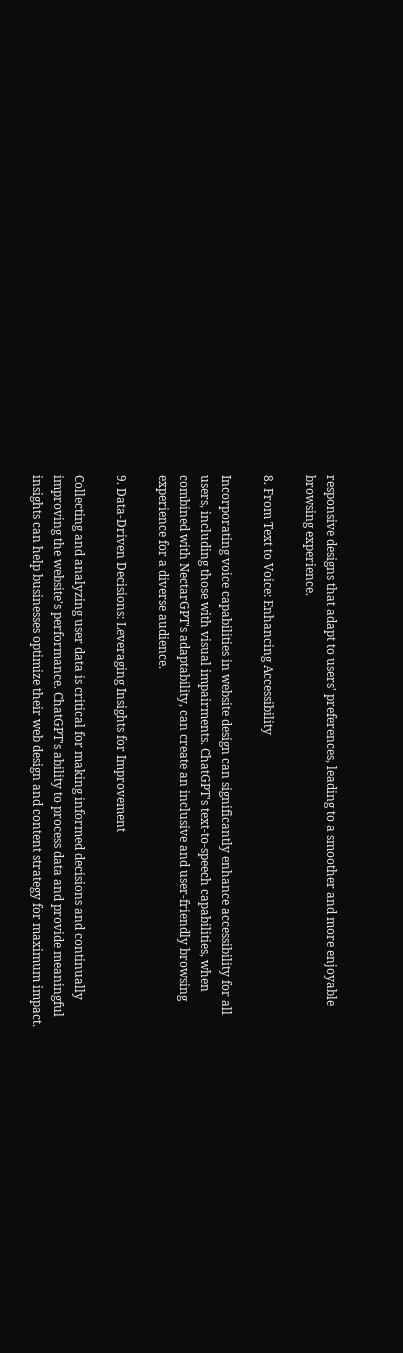responsive designs that adapt to users' preferences, leading to a smoother and more enjoyable browsing experience.

8. From Text to Voice: Enhancing Accessibility

Incorporating voice capabilities in website design can significantly enhance accessibility for all users, including those with visual impairments. ChatGPT's text-to-speech capabilities, when combined with NectarGPT's adaptability, can create an inclusive and user-friendly browsing experience for a diverse audience.

9. Data-Driven Decisions: Leveraging Insights for Improvement

Collecting and analyzing user data is critical for making informed decisions and continually improving the website's performance. ChatGPT's ability to process data and provide meaningful insights can help businesses optimize their web design and content strategy for maximum impact.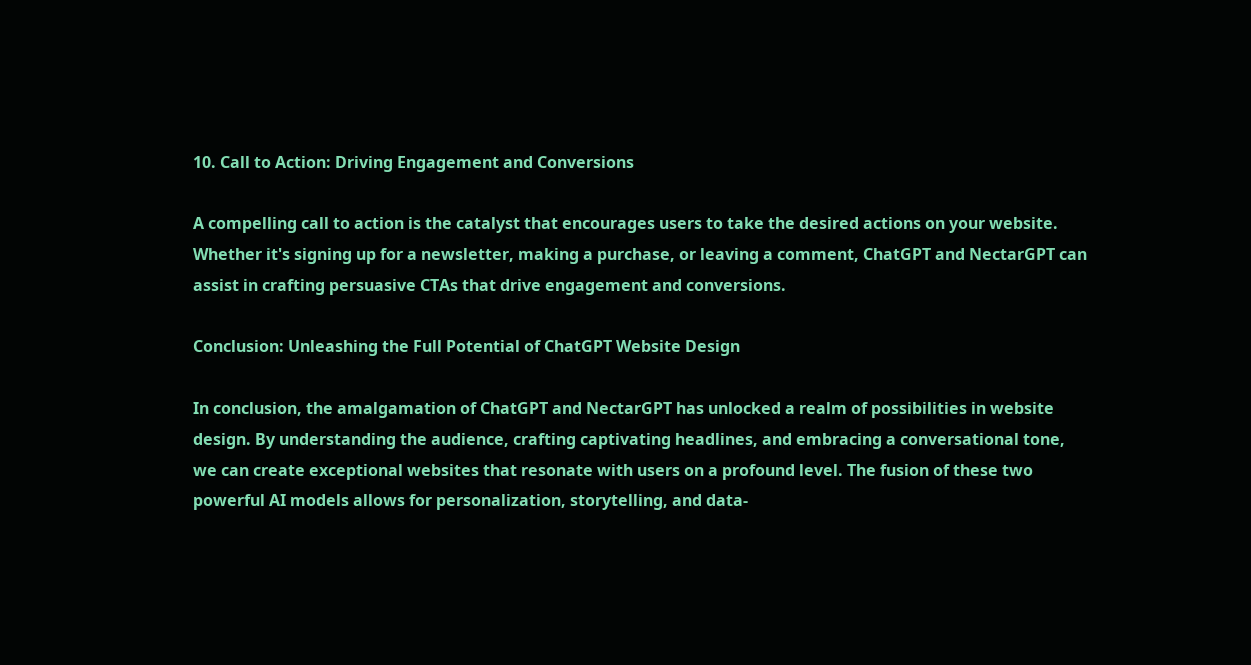10. Call to Action: Driving Engagement and Conversions

A compelling call to action is the catalyst that encourages users to take the desired actions on your website. Whether it's signing up for a newsletter, making a purchase, or leaving a comment, ChatGPT and NectarGPT can assist in crafting persuasive CTAs that drive engagement and conversions.

Conclusion: Unleashing the Full Potential of ChatGPT Website Design

In conclusion, the amalgamation of ChatGPT and NectarGPT has unlocked a realm of possibilities in website design. By understanding the audience, crafting captivating headlines, and embracing a conversational tone, we can create exceptional websites that resonate with users on a profound level. The fusion of these two powerful AI models allows for personalization, storytelling, and data-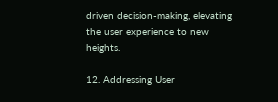driven decision-making, elevating the user experience to new heights.

12. Addressing User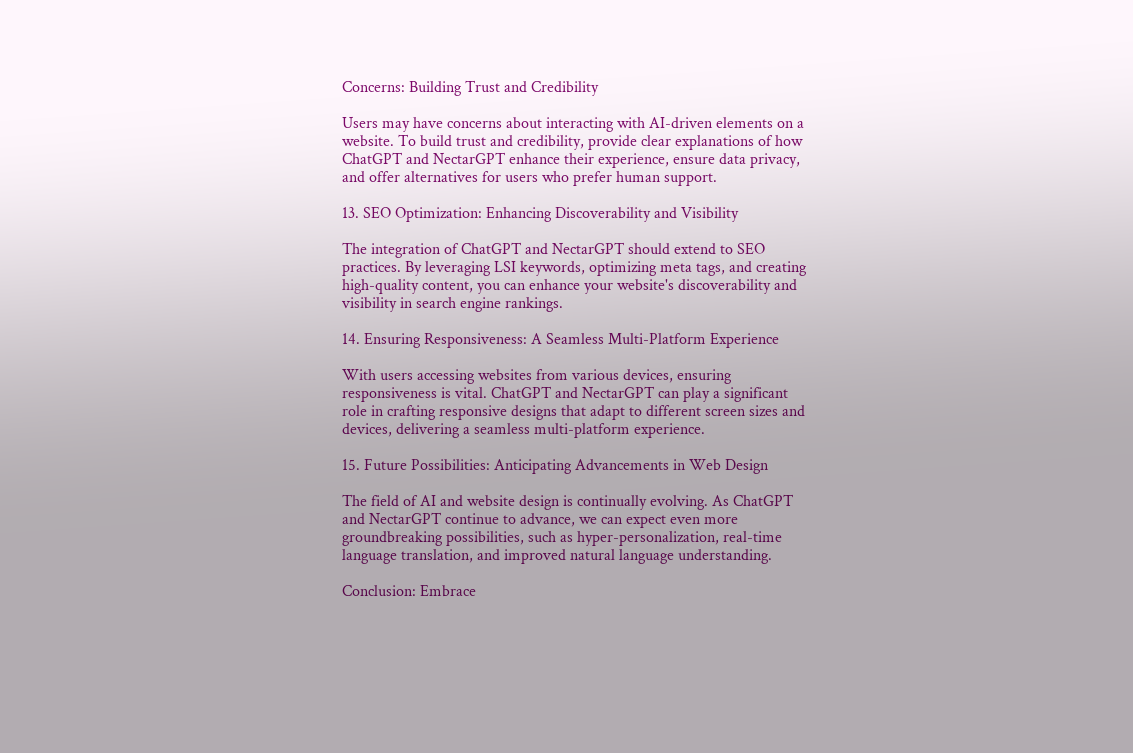Concerns: Building Trust and Credibility

Users may have concerns about interacting with AI-driven elements on a website. To build trust and credibility, provide clear explanations of how ChatGPT and NectarGPT enhance their experience, ensure data privacy, and offer alternatives for users who prefer human support.

13. SEO Optimization: Enhancing Discoverability and Visibility

The integration of ChatGPT and NectarGPT should extend to SEO practices. By leveraging LSI keywords, optimizing meta tags, and creating high-quality content, you can enhance your website's discoverability and visibility in search engine rankings.

14. Ensuring Responsiveness: A Seamless Multi-Platform Experience

With users accessing websites from various devices, ensuring responsiveness is vital. ChatGPT and NectarGPT can play a significant role in crafting responsive designs that adapt to different screen sizes and devices, delivering a seamless multi-platform experience.

15. Future Possibilities: Anticipating Advancements in Web Design

The field of AI and website design is continually evolving. As ChatGPT and NectarGPT continue to advance, we can expect even more groundbreaking possibilities, such as hyper-personalization, real-time language translation, and improved natural language understanding.

Conclusion: Embrace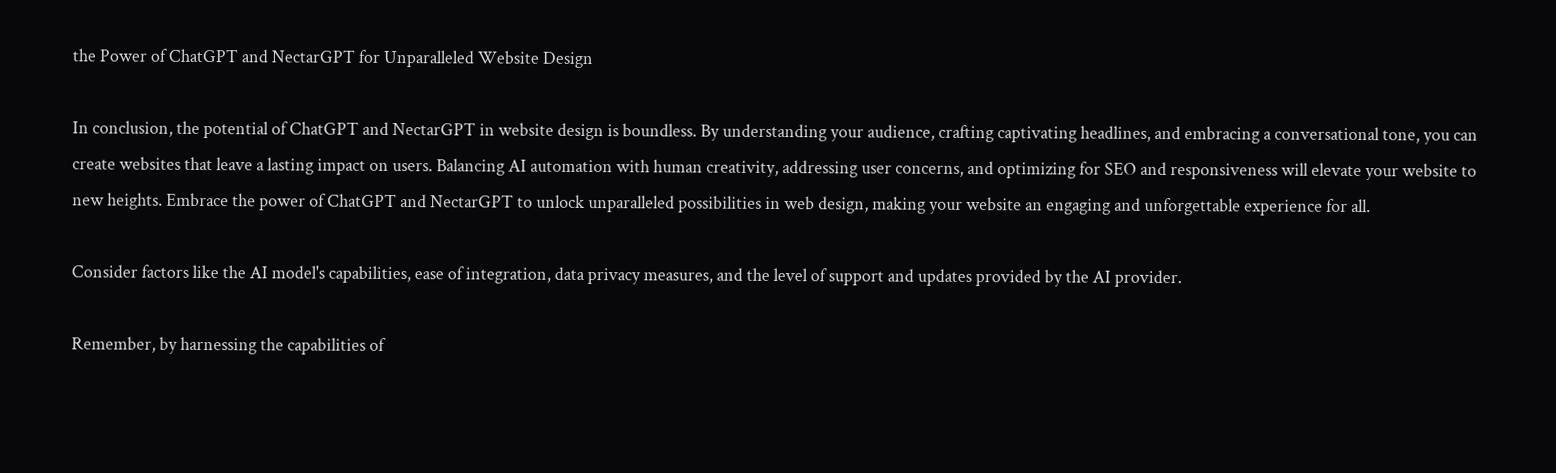the Power of ChatGPT and NectarGPT for Unparalleled Website Design

In conclusion, the potential of ChatGPT and NectarGPT in website design is boundless. By understanding your audience, crafting captivating headlines, and embracing a conversational tone, you can create websites that leave a lasting impact on users. Balancing AI automation with human creativity, addressing user concerns, and optimizing for SEO and responsiveness will elevate your website to new heights. Embrace the power of ChatGPT and NectarGPT to unlock unparalleled possibilities in web design, making your website an engaging and unforgettable experience for all.

Consider factors like the AI model's capabilities, ease of integration, data privacy measures, and the level of support and updates provided by the AI provider.

Remember, by harnessing the capabilities of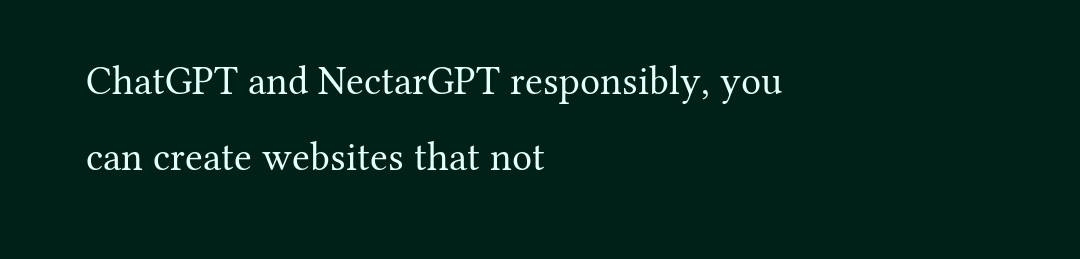ChatGPT and NectarGPT responsibly, you can create websites that not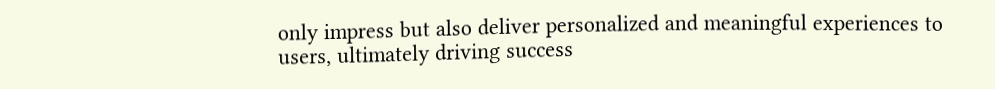only impress but also deliver personalized and meaningful experiences to users, ultimately driving success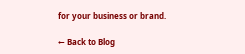for your business or brand.

← Back to Blog